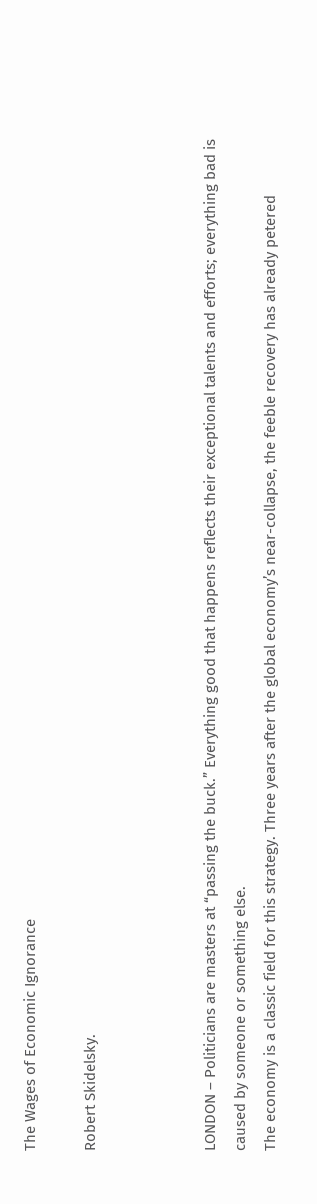The Wages of Economic Ignorance

Robert Skidelsky.



LONDON – Politicians are masters at “passing the buck.” Everything good that happens reflects their exceptional talents and efforts; everything bad is caused by someone or something else.
The economy is a classic field for this strategy. Three years after the global economy’s near-collapse, the feeble recovery has already petered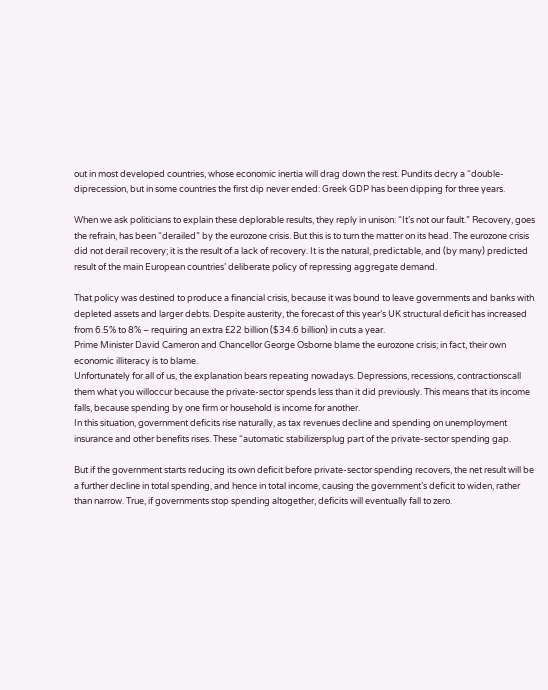out in most developed countries, whose economic inertia will drag down the rest. Pundits decry a “double-diprecession, but in some countries the first dip never ended: Greek GDP has been dipping for three years.

When we ask politicians to explain these deplorable results, they reply in unison: “It’s not our fault.” Recovery, goes the refrain, has been “derailed” by the eurozone crisis. But this is to turn the matter on its head. The eurozone crisis did not derail recovery; it is the result of a lack of recovery. It is the natural, predictable, and (by many) predicted result of the main European countries’ deliberate policy of repressing aggregate demand.

That policy was destined to produce a financial crisis, because it was bound to leave governments and banks with depleted assets and larger debts. Despite austerity, the forecast of this year’s UK structural deficit has increased from 6.5% to 8% – requiring an extra £22 billion ($34.6 billion) in cuts a year.
Prime Minister David Cameron and Chancellor George Osborne blame the eurozone crisis; in fact, their own economic illiteracy is to blame.
Unfortunately for all of us, the explanation bears repeating nowadays. Depressions, recessions, contractionscall them what you willoccur because the private-sector spends less than it did previously. This means that its income falls, because spending by one firm or household is income for another.
In this situation, government deficits rise naturally, as tax revenues decline and spending on unemployment insurance and other benefits rises. These “automatic stabilizersplug part of the private-sector spending gap.

But if the government starts reducing its own deficit before private-sector spending recovers, the net result will be a further decline in total spending, and hence in total income, causing the government’s deficit to widen, rather than narrow. True, if governments stop spending altogether, deficits will eventually fall to zero.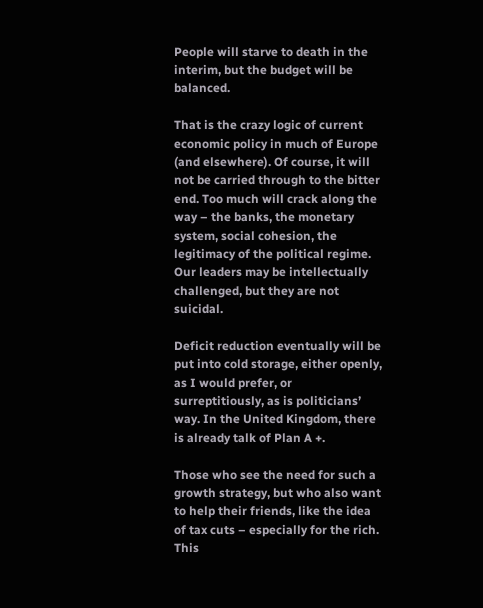People will starve to death in the interim, but the budget will be balanced.

That is the crazy logic of current economic policy in much of Europe (and elsewhere). Of course, it will not be carried through to the bitter end. Too much will crack along the way – the banks, the monetary system, social cohesion, the legitimacy of the political regime. Our leaders may be intellectually challenged, but they are not suicidal.

Deficit reduction eventually will be put into cold storage, either openly, as I would prefer, or surreptitiously, as is politicians’ way. In the United Kingdom, there is already talk of Plan A +.

Those who see the need for such a growth strategy, but who also want to help their friends, like the idea of tax cuts – especially for the rich. This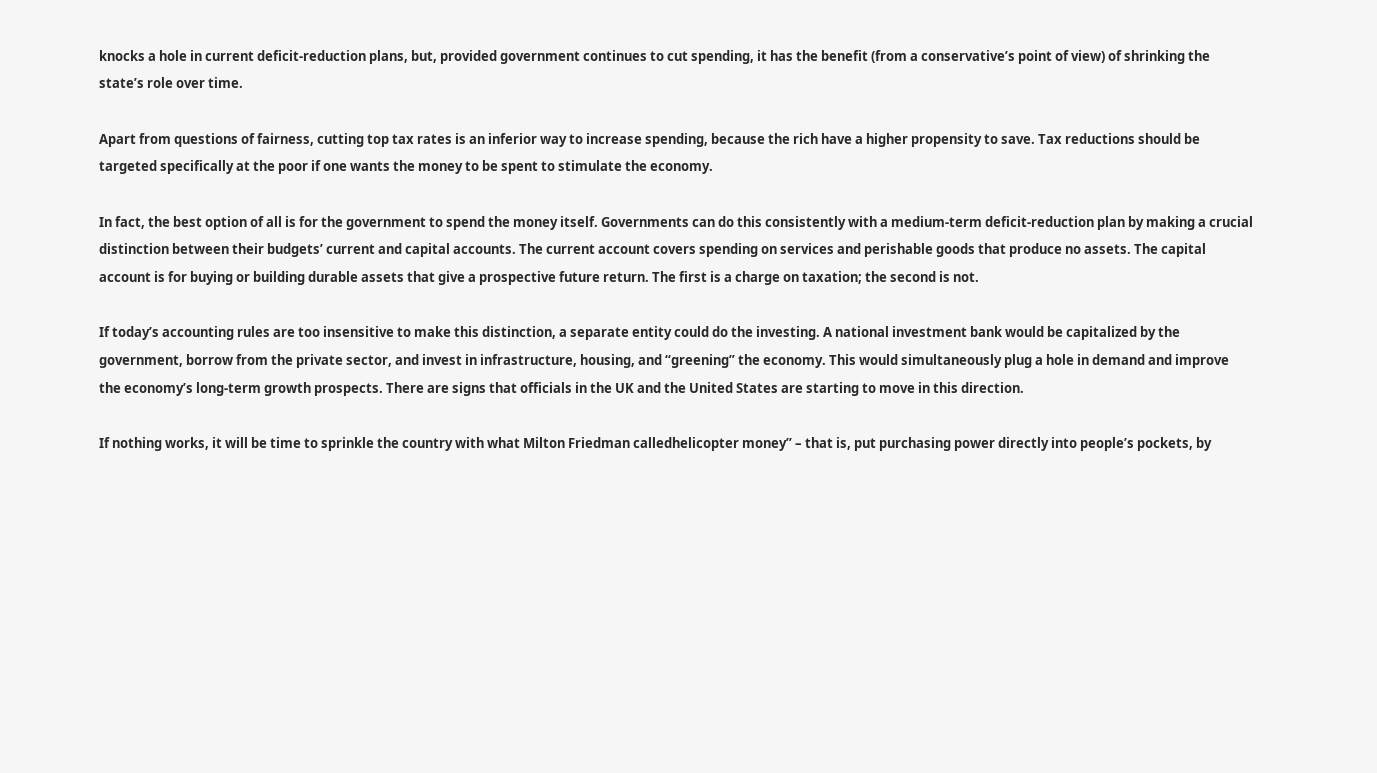knocks a hole in current deficit-reduction plans, but, provided government continues to cut spending, it has the benefit (from a conservative’s point of view) of shrinking the state’s role over time.

Apart from questions of fairness, cutting top tax rates is an inferior way to increase spending, because the rich have a higher propensity to save. Tax reductions should be targeted specifically at the poor if one wants the money to be spent to stimulate the economy.

In fact, the best option of all is for the government to spend the money itself. Governments can do this consistently with a medium-term deficit-reduction plan by making a crucial distinction between their budgets’ current and capital accounts. The current account covers spending on services and perishable goods that produce no assets. The capital account is for buying or building durable assets that give a prospective future return. The first is a charge on taxation; the second is not.

If today’s accounting rules are too insensitive to make this distinction, a separate entity could do the investing. A national investment bank would be capitalized by the government, borrow from the private sector, and invest in infrastructure, housing, and “greening” the economy. This would simultaneously plug a hole in demand and improve the economy’s long-term growth prospects. There are signs that officials in the UK and the United States are starting to move in this direction.

If nothing works, it will be time to sprinkle the country with what Milton Friedman calledhelicopter money” – that is, put purchasing power directly into people’s pockets, by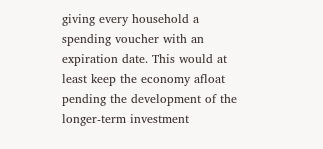giving every household a spending voucher with an expiration date. This would at least keep the economy afloat pending the development of the longer-term investment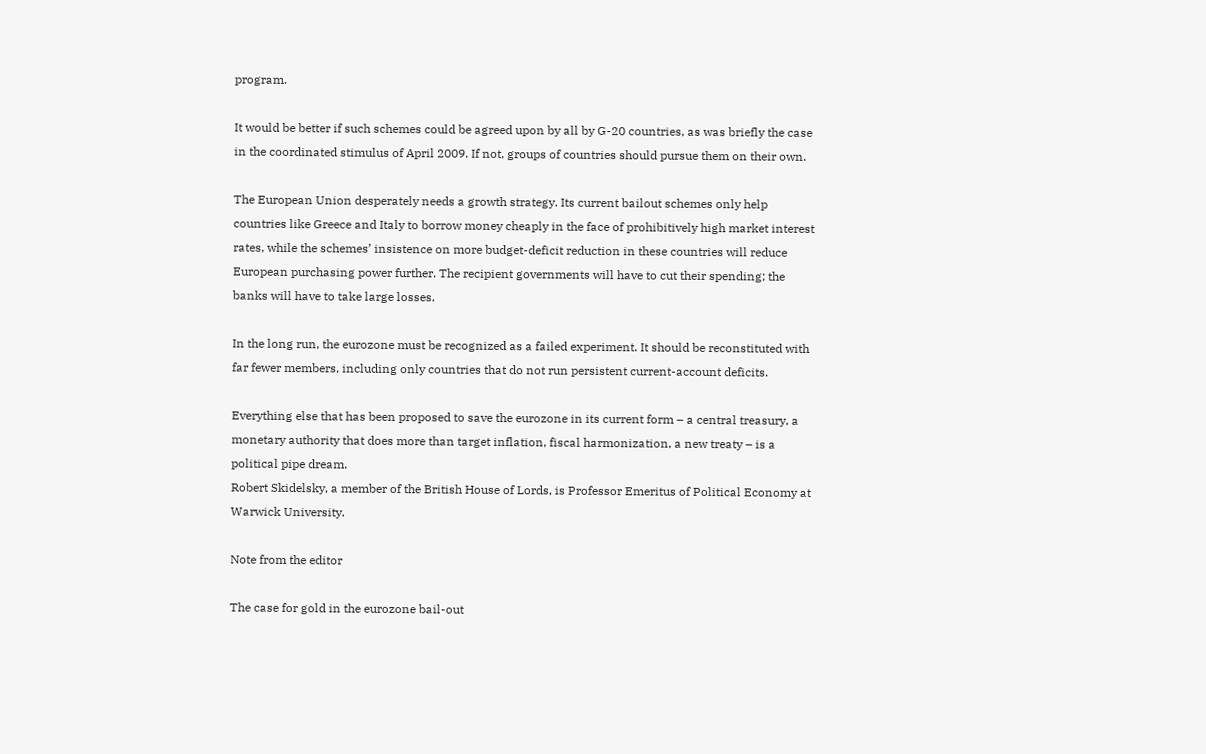program.

It would be better if such schemes could be agreed upon by all by G-20 countries, as was briefly the case in the coordinated stimulus of April 2009. If not, groups of countries should pursue them on their own.

The European Union desperately needs a growth strategy. Its current bailout schemes only help countries like Greece and Italy to borrow money cheaply in the face of prohibitively high market interest rates, while the schemes’ insistence on more budget-deficit reduction in these countries will reduce European purchasing power further. The recipient governments will have to cut their spending; the banks will have to take large losses.

In the long run, the eurozone must be recognized as a failed experiment. It should be reconstituted with far fewer members, including only countries that do not run persistent current-account deficits.

Everything else that has been proposed to save the eurozone in its current form – a central treasury, a monetary authority that does more than target inflation, fiscal harmonization, a new treaty – is a political pipe dream.
Robert Skidelsky, a member of the British House of Lords, is Professor Emeritus of Political Economy at Warwick University.

Note from the editor

The case for gold in the eurozone bail-out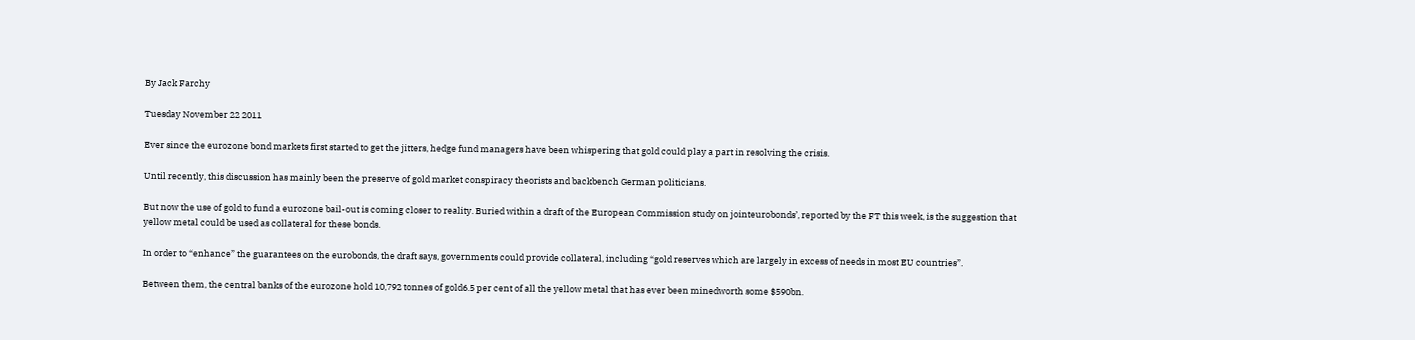By Jack Farchy

Tuesday November 22 2011

Ever since the eurozone bond markets first started to get the jitters, hedge fund managers have been whispering that gold could play a part in resolving the crisis.

Until recently, this discussion has mainly been the preserve of gold market conspiracy theorists and backbench German politicians.

But now the use of gold to fund a eurozone bail-out is coming closer to reality. Buried within a draft of the European Commission study on jointeurobonds’, reported by the FT this week, is the suggestion that yellow metal could be used as collateral for these bonds.

In order to “enhance” the guarantees on the eurobonds, the draft says, governments could provide collateral, including “gold reserves which are largely in excess of needs in most EU countries”.

Between them, the central banks of the eurozone hold 10,792 tonnes of gold6.5 per cent of all the yellow metal that has ever been minedworth some $590bn.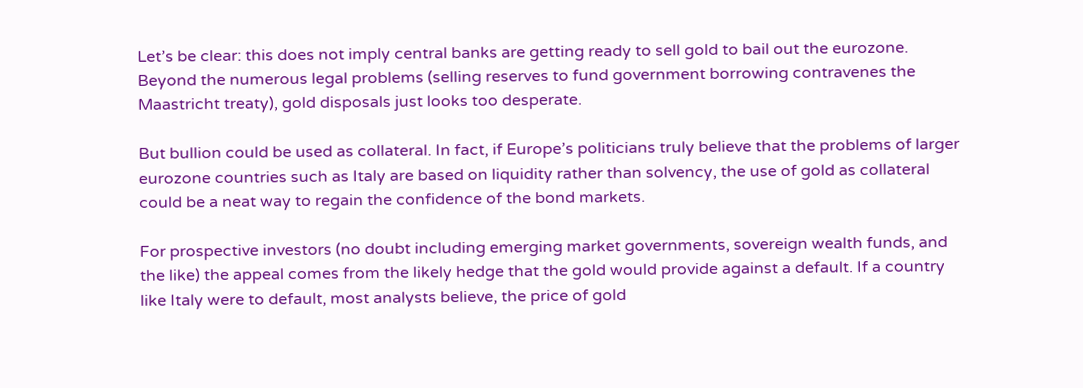Let’s be clear: this does not imply central banks are getting ready to sell gold to bail out the eurozone. Beyond the numerous legal problems (selling reserves to fund government borrowing contravenes the Maastricht treaty), gold disposals just looks too desperate.

But bullion could be used as collateral. In fact, if Europe’s politicians truly believe that the problems of larger eurozone countries such as Italy are based on liquidity rather than solvency, the use of gold as collateral could be a neat way to regain the confidence of the bond markets.

For prospective investors (no doubt including emerging market governments, sovereign wealth funds, and the like) the appeal comes from the likely hedge that the gold would provide against a default. If a country like Italy were to default, most analysts believe, the price of gold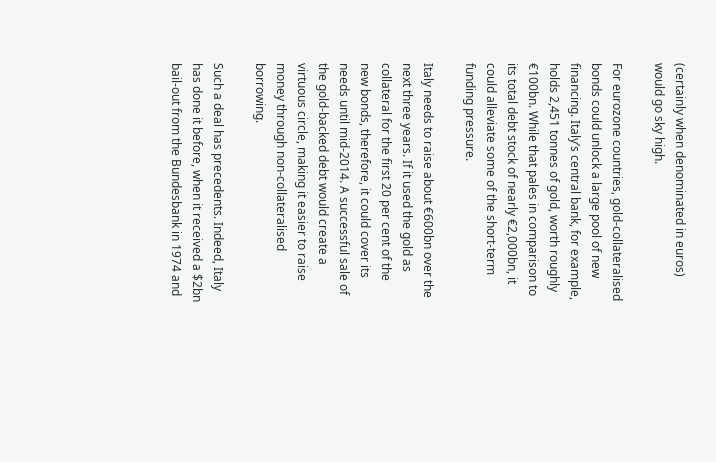(certainly when denominated in euros) would go sky high.

For eurozone countries, gold-collateralised bonds could unlock a large pool of new financing. Italy’s central bank, for example, holds 2,451 tonnes of gold, worth roughly €100bn. While that pales in comparison to its total debt stock of nearly €2,000bn, it could alleviate some of the short-term funding pressure.

Italy needs to raise about €600bn over the next three years. If it used the gold as collateral for the first 20 per cent of the new bonds, therefore, it could cover its needs until mid-2014. A successful sale of the gold-backed debt would create a virtuous circle, making it easier to raise money through non-collateralised borrowing.

Such a deal has precedents. Indeed, Italy has done it before, when it received a $2bn bail-out from the Bundesbank in 1974 and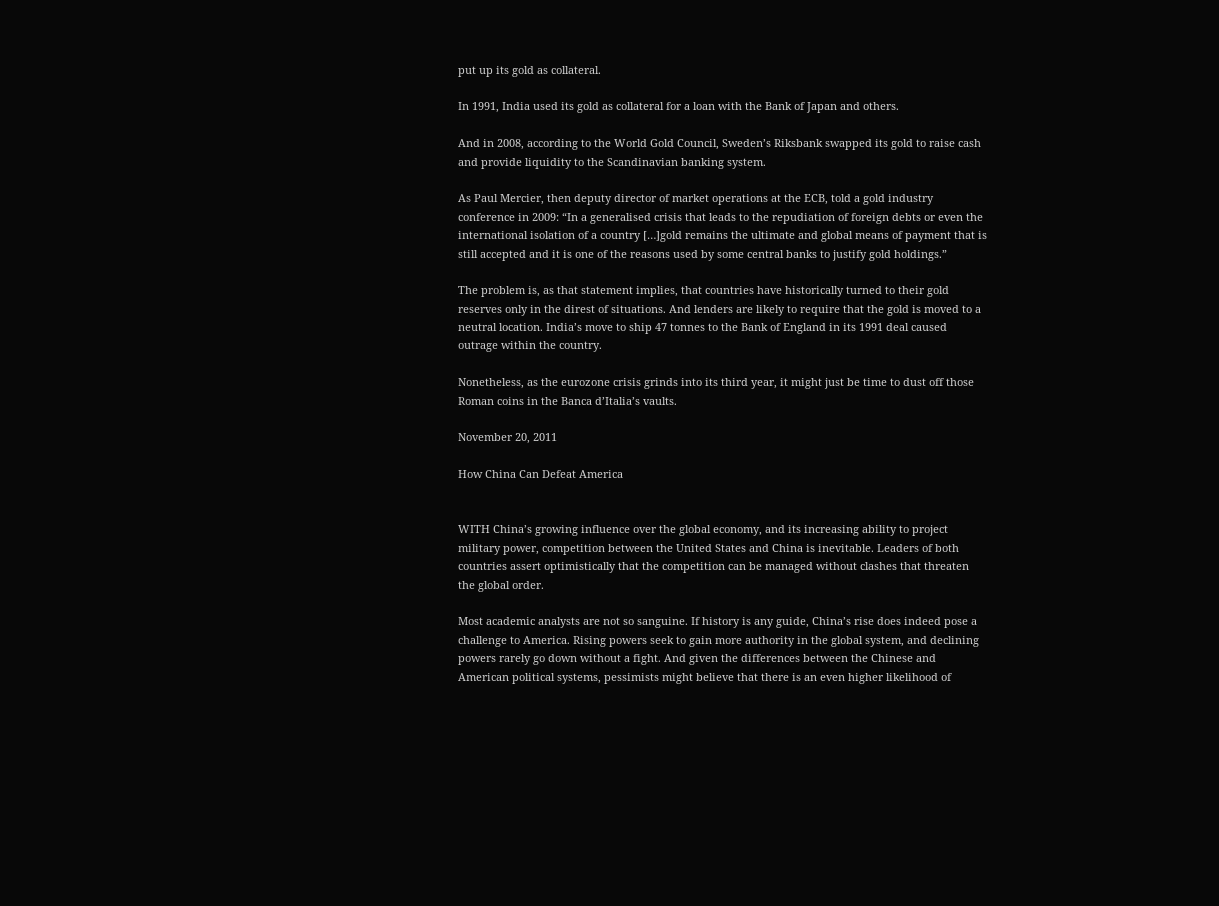put up its gold as collateral.

In 1991, India used its gold as collateral for a loan with the Bank of Japan and others.

And in 2008, according to the World Gold Council, Sweden’s Riksbank swapped its gold to raise cash and provide liquidity to the Scandinavian banking system.

As Paul Mercier, then deputy director of market operations at the ECB, told a gold industry conference in 2009: “In a generalised crisis that leads to the repudiation of foreign debts or even the international isolation of a country […]gold remains the ultimate and global means of payment that is still accepted and it is one of the reasons used by some central banks to justify gold holdings.”

The problem is, as that statement implies, that countries have historically turned to their gold reserves only in the direst of situations. And lenders are likely to require that the gold is moved to a neutral location. India’s move to ship 47 tonnes to the Bank of England in its 1991 deal caused outrage within the country.

Nonetheless, as the eurozone crisis grinds into its third year, it might just be time to dust off those Roman coins in the Banca d’Italia’s vaults.

November 20, 2011

How China Can Defeat America


WITH China’s growing influence over the global economy, and its increasing ability to project military power, competition between the United States and China is inevitable. Leaders of both countries assert optimistically that the competition can be managed without clashes that threaten the global order.

Most academic analysts are not so sanguine. If history is any guide, China’s rise does indeed pose a challenge to America. Rising powers seek to gain more authority in the global system, and declining powers rarely go down without a fight. And given the differences between the Chinese and American political systems, pessimists might believe that there is an even higher likelihood of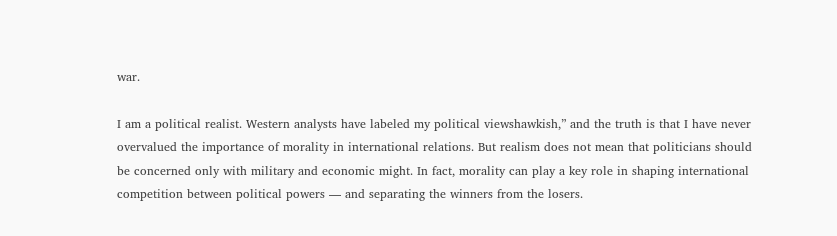war.

I am a political realist. Western analysts have labeled my political viewshawkish,” and the truth is that I have never overvalued the importance of morality in international relations. But realism does not mean that politicians should be concerned only with military and economic might. In fact, morality can play a key role in shaping international competition between political powers — and separating the winners from the losers.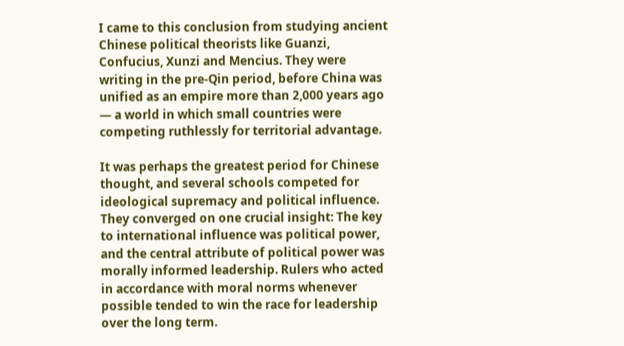I came to this conclusion from studying ancient Chinese political theorists like Guanzi, Confucius, Xunzi and Mencius. They were writing in the pre-Qin period, before China was unified as an empire more than 2,000 years ago — a world in which small countries were competing ruthlessly for territorial advantage.

It was perhaps the greatest period for Chinese thought, and several schools competed for ideological supremacy and political influence. They converged on one crucial insight: The key to international influence was political power, and the central attribute of political power was morally informed leadership. Rulers who acted in accordance with moral norms whenever possible tended to win the race for leadership over the long term.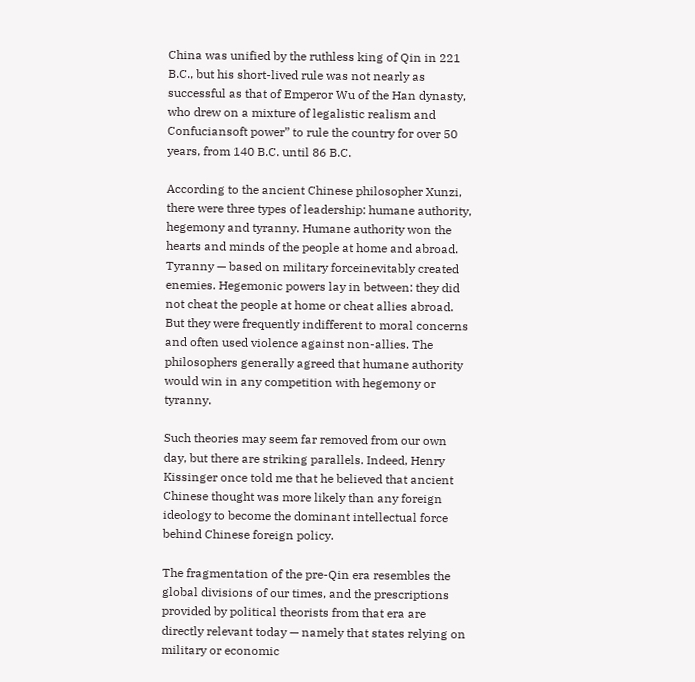China was unified by the ruthless king of Qin in 221 B.C., but his short-lived rule was not nearly as successful as that of Emperor Wu of the Han dynasty, who drew on a mixture of legalistic realism and Confuciansoft power” to rule the country for over 50 years, from 140 B.C. until 86 B.C.

According to the ancient Chinese philosopher Xunzi, there were three types of leadership: humane authority, hegemony and tyranny. Humane authority won the hearts and minds of the people at home and abroad. Tyranny — based on military forceinevitably created enemies. Hegemonic powers lay in between: they did not cheat the people at home or cheat allies abroad. But they were frequently indifferent to moral concerns and often used violence against non-allies. The philosophers generally agreed that humane authority would win in any competition with hegemony or tyranny.

Such theories may seem far removed from our own day, but there are striking parallels. Indeed, Henry Kissinger once told me that he believed that ancient Chinese thought was more likely than any foreign ideology to become the dominant intellectual force behind Chinese foreign policy.

The fragmentation of the pre-Qin era resembles the global divisions of our times, and the prescriptions provided by political theorists from that era are directly relevant today — namely that states relying on military or economic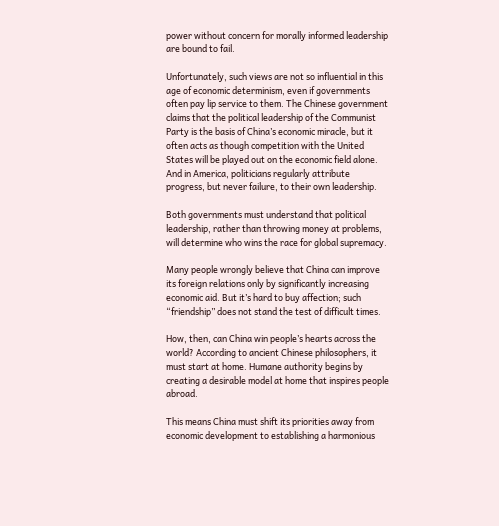power without concern for morally informed leadership are bound to fail.

Unfortunately, such views are not so influential in this age of economic determinism, even if governments often pay lip service to them. The Chinese government claims that the political leadership of the Communist Party is the basis of China’s economic miracle, but it often acts as though competition with the United States will be played out on the economic field alone. And in America, politicians regularly attribute progress, but never failure, to their own leadership.

Both governments must understand that political leadership, rather than throwing money at problems, will determine who wins the race for global supremacy.

Many people wrongly believe that China can improve its foreign relations only by significantly increasing economic aid. But it’s hard to buy affection; such “friendship” does not stand the test of difficult times.

How, then, can China win people’s hearts across the world? According to ancient Chinese philosophers, it must start at home. Humane authority begins by creating a desirable model at home that inspires people abroad.

This means China must shift its priorities away from economic development to establishing a harmonious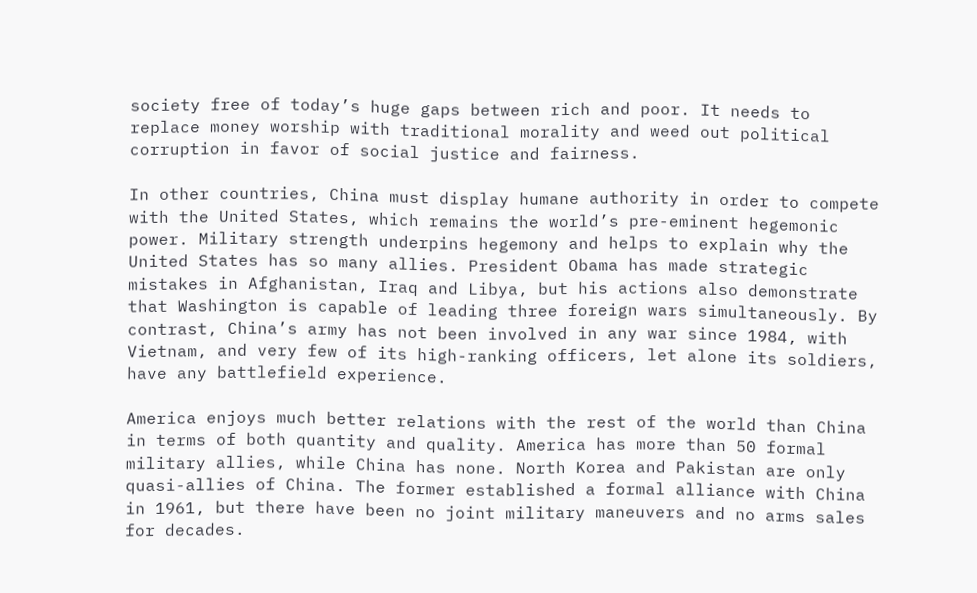society free of today’s huge gaps between rich and poor. It needs to replace money worship with traditional morality and weed out political corruption in favor of social justice and fairness.

In other countries, China must display humane authority in order to compete with the United States, which remains the world’s pre-eminent hegemonic power. Military strength underpins hegemony and helps to explain why the United States has so many allies. President Obama has made strategic mistakes in Afghanistan, Iraq and Libya, but his actions also demonstrate that Washington is capable of leading three foreign wars simultaneously. By contrast, China’s army has not been involved in any war since 1984, with Vietnam, and very few of its high-ranking officers, let alone its soldiers, have any battlefield experience.

America enjoys much better relations with the rest of the world than China in terms of both quantity and quality. America has more than 50 formal military allies, while China has none. North Korea and Pakistan are only quasi-allies of China. The former established a formal alliance with China in 1961, but there have been no joint military maneuvers and no arms sales for decades.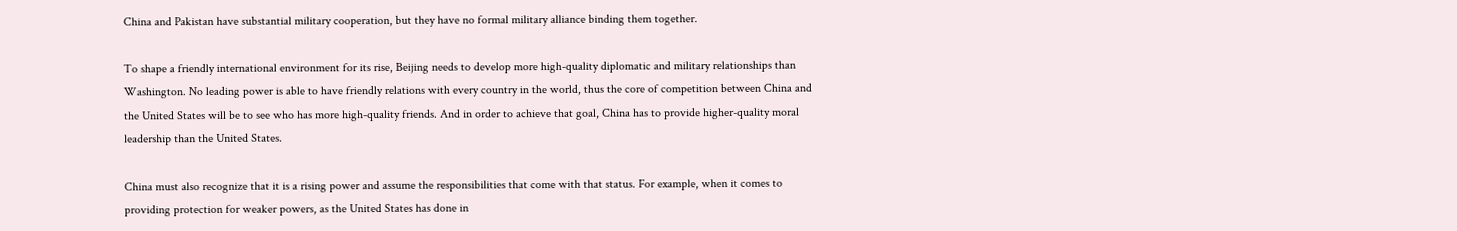China and Pakistan have substantial military cooperation, but they have no formal military alliance binding them together.

To shape a friendly international environment for its rise, Beijing needs to develop more high-quality diplomatic and military relationships than Washington. No leading power is able to have friendly relations with every country in the world, thus the core of competition between China and the United States will be to see who has more high-quality friends. And in order to achieve that goal, China has to provide higher-quality moral leadership than the United States.

China must also recognize that it is a rising power and assume the responsibilities that come with that status. For example, when it comes to providing protection for weaker powers, as the United States has done in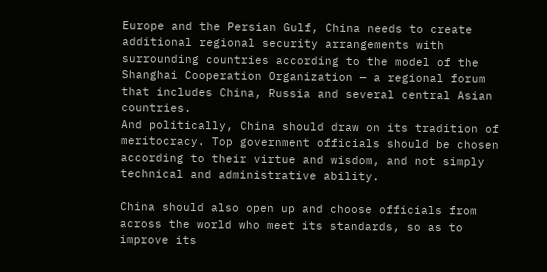Europe and the Persian Gulf, China needs to create additional regional security arrangements with surrounding countries according to the model of the Shanghai Cooperation Organization — a regional forum that includes China, Russia and several central Asian countries.
And politically, China should draw on its tradition of meritocracy. Top government officials should be chosen according to their virtue and wisdom, and not simply technical and administrative ability.

China should also open up and choose officials from across the world who meet its standards, so as to improve its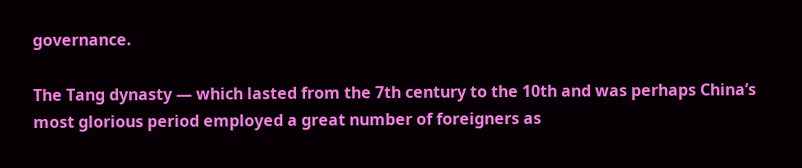governance.

The Tang dynasty — which lasted from the 7th century to the 10th and was perhaps China’s most glorious period employed a great number of foreigners as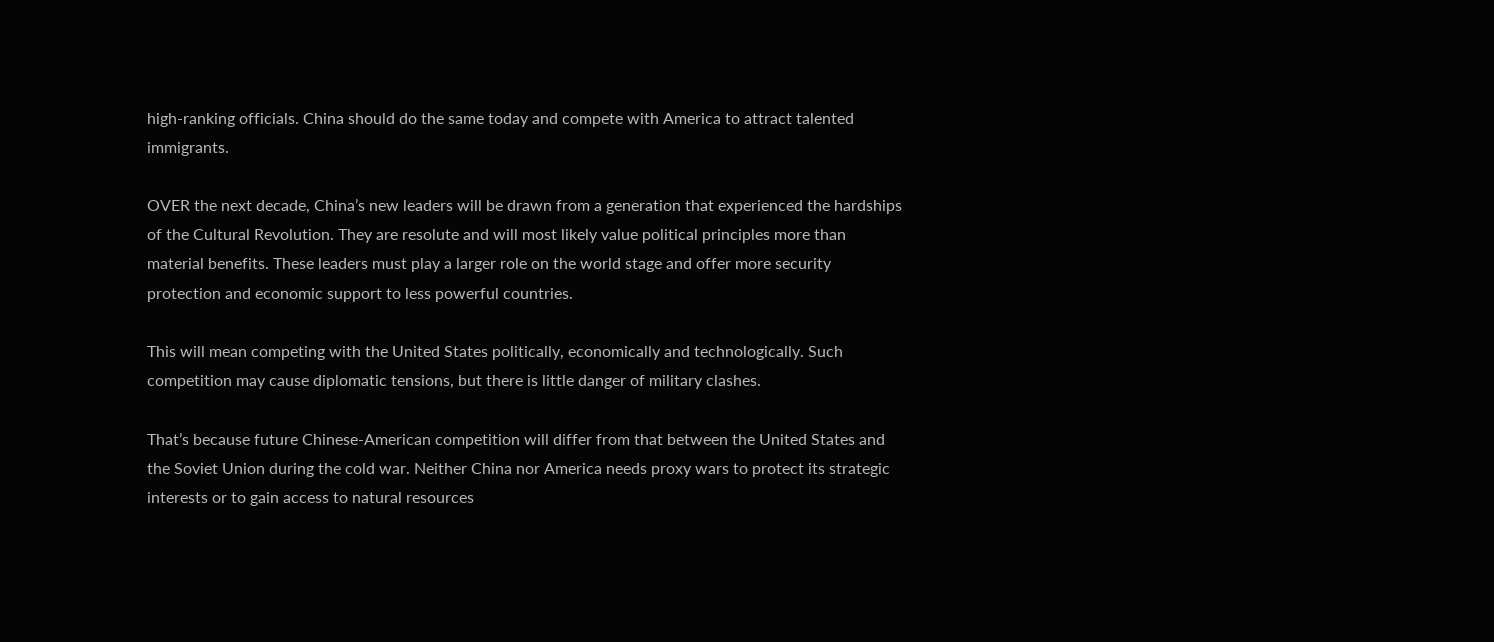high-ranking officials. China should do the same today and compete with America to attract talented immigrants.

OVER the next decade, China’s new leaders will be drawn from a generation that experienced the hardships of the Cultural Revolution. They are resolute and will most likely value political principles more than material benefits. These leaders must play a larger role on the world stage and offer more security protection and economic support to less powerful countries.

This will mean competing with the United States politically, economically and technologically. Such competition may cause diplomatic tensions, but there is little danger of military clashes.

That’s because future Chinese-American competition will differ from that between the United States and the Soviet Union during the cold war. Neither China nor America needs proxy wars to protect its strategic interests or to gain access to natural resources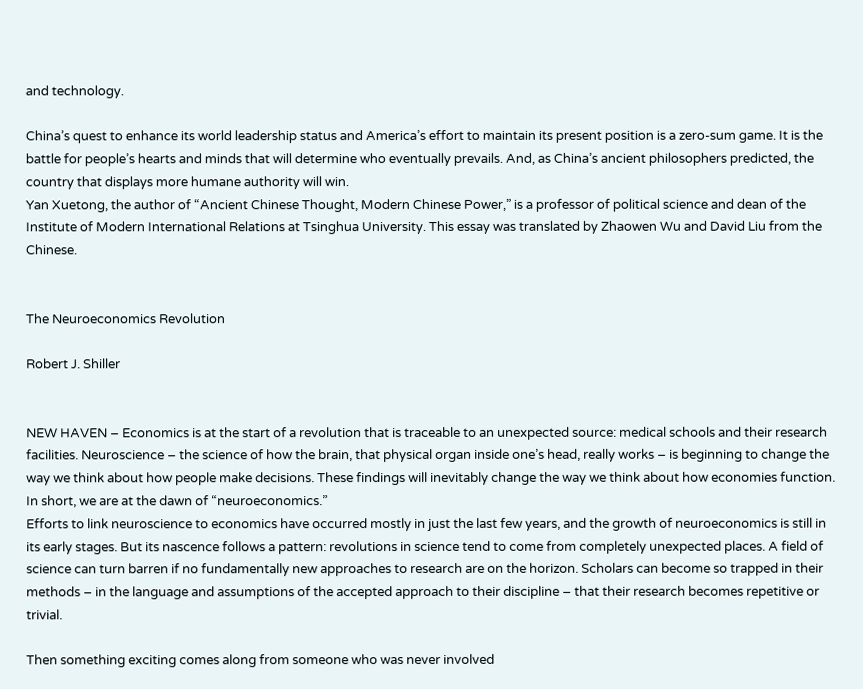and technology.

China’s quest to enhance its world leadership status and America’s effort to maintain its present position is a zero-sum game. It is the battle for people’s hearts and minds that will determine who eventually prevails. And, as China’s ancient philosophers predicted, the country that displays more humane authority will win.
Yan Xuetong, the author of “Ancient Chinese Thought, Modern Chinese Power,” is a professor of political science and dean of the Institute of Modern International Relations at Tsinghua University. This essay was translated by Zhaowen Wu and David Liu from the Chinese.


The Neuroeconomics Revolution

Robert J. Shiller


NEW HAVEN – Economics is at the start of a revolution that is traceable to an unexpected source: medical schools and their research facilities. Neuroscience – the science of how the brain, that physical organ inside one’s head, really works – is beginning to change the way we think about how people make decisions. These findings will inevitably change the way we think about how economies function. In short, we are at the dawn of “neuroeconomics.”
Efforts to link neuroscience to economics have occurred mostly in just the last few years, and the growth of neuroeconomics is still in its early stages. But its nascence follows a pattern: revolutions in science tend to come from completely unexpected places. A field of science can turn barren if no fundamentally new approaches to research are on the horizon. Scholars can become so trapped in their methods – in the language and assumptions of the accepted approach to their discipline – that their research becomes repetitive or trivial.

Then something exciting comes along from someone who was never involved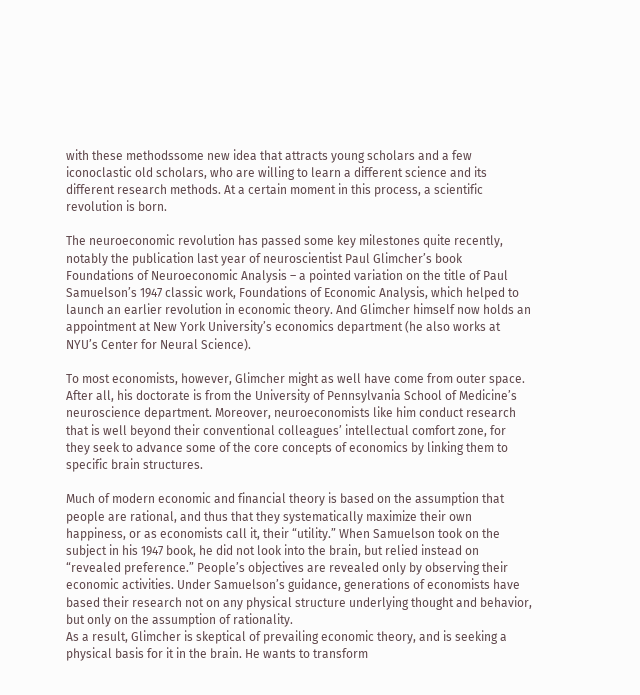with these methodssome new idea that attracts young scholars and a few iconoclastic old scholars, who are willing to learn a different science and its different research methods. At a certain moment in this process, a scientific revolution is born.

The neuroeconomic revolution has passed some key milestones quite recently, notably the publication last year of neuroscientist Paul Glimcher’s book Foundations of Neuroeconomic Analysis – a pointed variation on the title of Paul Samuelson’s 1947 classic work, Foundations of Economic Analysis, which helped to launch an earlier revolution in economic theory. And Glimcher himself now holds an appointment at New York University’s economics department (he also works at NYU’s Center for Neural Science).

To most economists, however, Glimcher might as well have come from outer space. After all, his doctorate is from the University of Pennsylvania School of Medicine’s neuroscience department. Moreover, neuroeconomists like him conduct research that is well beyond their conventional colleagues’ intellectual comfort zone, for they seek to advance some of the core concepts of economics by linking them to specific brain structures.

Much of modern economic and financial theory is based on the assumption that people are rational, and thus that they systematically maximize their own happiness, or as economists call it, their “utility.” When Samuelson took on the subject in his 1947 book, he did not look into the brain, but relied instead on “revealed preference.” People’s objectives are revealed only by observing their economic activities. Under Samuelson’s guidance, generations of economists have based their research not on any physical structure underlying thought and behavior, but only on the assumption of rationality.
As a result, Glimcher is skeptical of prevailing economic theory, and is seeking a physical basis for it in the brain. He wants to transform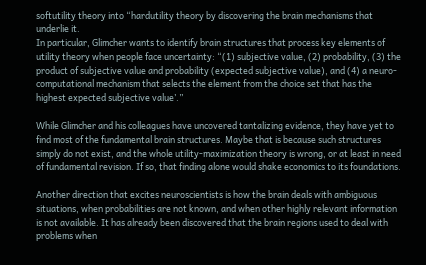softutility theory into “hardutility theory by discovering the brain mechanisms that underlie it.
In particular, Glimcher wants to identify brain structures that process key elements of utility theory when people face uncertainty: “(1) subjective value, (2) probability, (3) the product of subjective value and probability (expected subjective value), and (4) a neuro-computational mechanism that selects the element from the choice set that has the highest expected subjective value’.”

While Glimcher and his colleagues have uncovered tantalizing evidence, they have yet to find most of the fundamental brain structures. Maybe that is because such structures simply do not exist, and the whole utility-maximization theory is wrong, or at least in need of fundamental revision. If so, that finding alone would shake economics to its foundations.

Another direction that excites neuroscientists is how the brain deals with ambiguous situations, when probabilities are not known, and when other highly relevant information is not available. It has already been discovered that the brain regions used to deal with problems when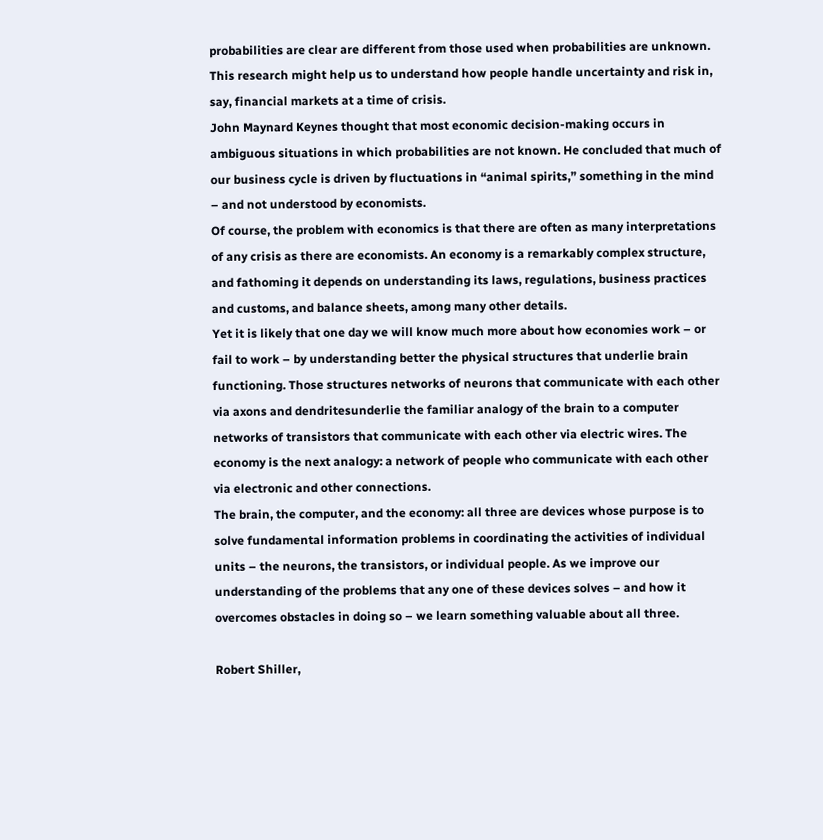probabilities are clear are different from those used when probabilities are unknown. This research might help us to understand how people handle uncertainty and risk in, say, financial markets at a time of crisis.
John Maynard Keynes thought that most economic decision-making occurs in ambiguous situations in which probabilities are not known. He concluded that much of our business cycle is driven by fluctuations in “animal spirits,” something in the mind – and not understood by economists.
Of course, the problem with economics is that there are often as many interpretations of any crisis as there are economists. An economy is a remarkably complex structure, and fathoming it depends on understanding its laws, regulations, business practices and customs, and balance sheets, among many other details.
Yet it is likely that one day we will know much more about how economies work – or fail to work – by understanding better the physical structures that underlie brain functioning. Those structures networks of neurons that communicate with each other via axons and dendritesunderlie the familiar analogy of the brain to a computer networks of transistors that communicate with each other via electric wires. The economy is the next analogy: a network of people who communicate with each other via electronic and other connections.
The brain, the computer, and the economy: all three are devices whose purpose is to solve fundamental information problems in coordinating the activities of individual units – the neurons, the transistors, or individual people. As we improve our understanding of the problems that any one of these devices solves – and how it overcomes obstacles in doing so – we learn something valuable about all three.

Robert Shiller,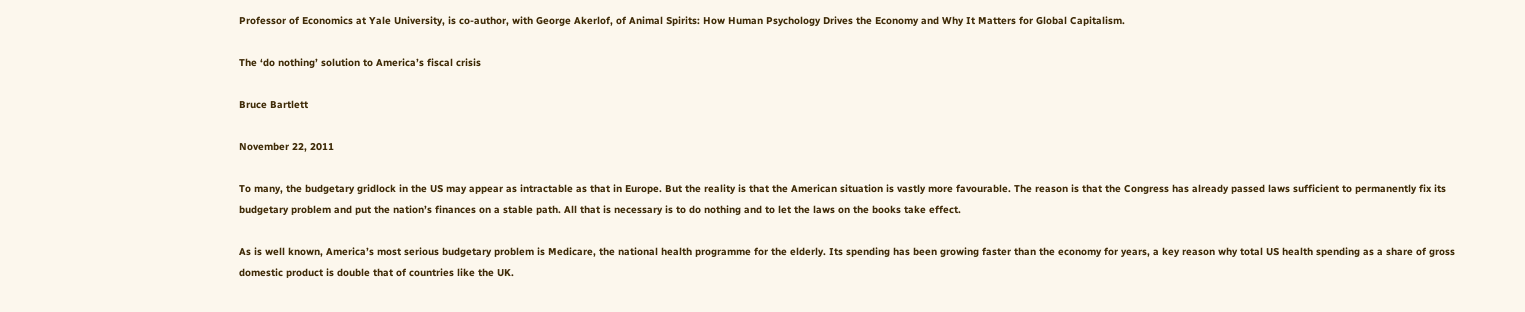Professor of Economics at Yale University, is co-author, with George Akerlof, of Animal Spirits: How Human Psychology Drives the Economy and Why It Matters for Global Capitalism.

The ‘do nothing’ solution to America’s fiscal crisis

Bruce Bartlett

November 22, 2011

To many, the budgetary gridlock in the US may appear as intractable as that in Europe. But the reality is that the American situation is vastly more favourable. The reason is that the Congress has already passed laws sufficient to permanently fix its budgetary problem and put the nation’s finances on a stable path. All that is necessary is to do nothing and to let the laws on the books take effect.

As is well known, America’s most serious budgetary problem is Medicare, the national health programme for the elderly. Its spending has been growing faster than the economy for years, a key reason why total US health spending as a share of gross domestic product is double that of countries like the UK.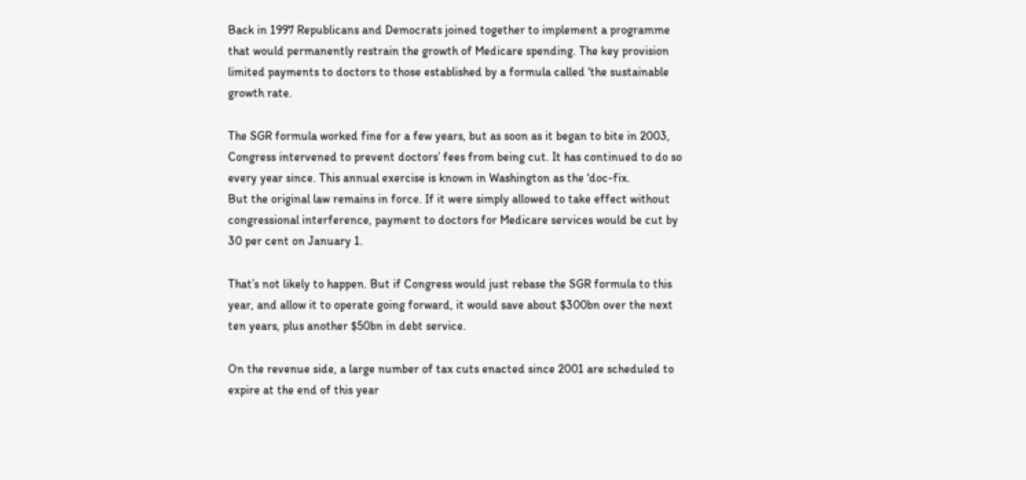Back in 1997 Republicans and Democrats joined together to implement a programme that would permanently restrain the growth of Medicare spending. The key provision limited payments to doctors to those established by a formula called ‘the sustainable growth rate.

The SGR formula worked fine for a few years, but as soon as it began to bite in 2003, Congress intervened to prevent doctors’ fees from being cut. It has continued to do so every year since. This annual exercise is known in Washington as the ‘doc-fix.
But the original law remains in force. If it were simply allowed to take effect without congressional interference, payment to doctors for Medicare services would be cut by 30 per cent on January 1.

That’s not likely to happen. But if Congress would just rebase the SGR formula to this year, and allow it to operate going forward, it would save about $300bn over the next ten years, plus another $50bn in debt service.

On the revenue side, a large number of tax cuts enacted since 2001 are scheduled to expire at the end of this year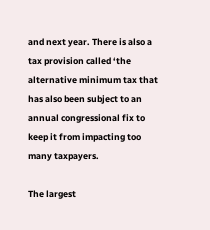and next year. There is also a tax provision called ‘the alternative minimum tax that has also been subject to an annual congressional fix to keep it from impacting too many taxpayers.

The largest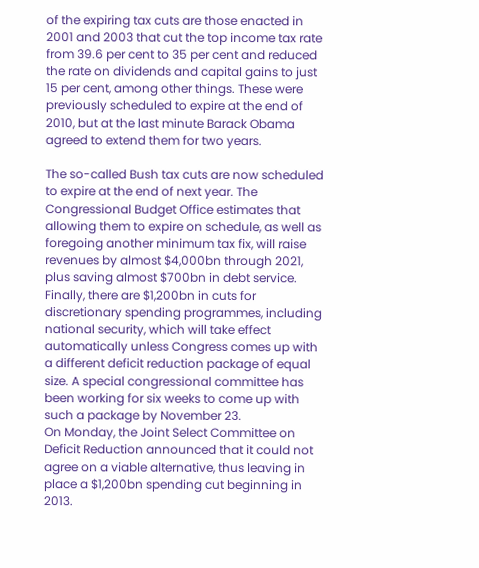of the expiring tax cuts are those enacted in 2001 and 2003 that cut the top income tax rate from 39.6 per cent to 35 per cent and reduced the rate on dividends and capital gains to just 15 per cent, among other things. These were previously scheduled to expire at the end of 2010, but at the last minute Barack Obama agreed to extend them for two years.

The so-called Bush tax cuts are now scheduled to expire at the end of next year. The Congressional Budget Office estimates that allowing them to expire on schedule, as well as foregoing another minimum tax fix, will raise revenues by almost $4,000bn through 2021, plus saving almost $700bn in debt service.
Finally, there are $1,200bn in cuts for discretionary spending programmes, including national security, which will take effect automatically unless Congress comes up with a different deficit reduction package of equal size. A special congressional committee has been working for six weeks to come up with such a package by November 23.
On Monday, the Joint Select Committee on Deficit Reduction announced that it could not agree on a viable alternative, thus leaving in place a $1,200bn spending cut beginning in 2013.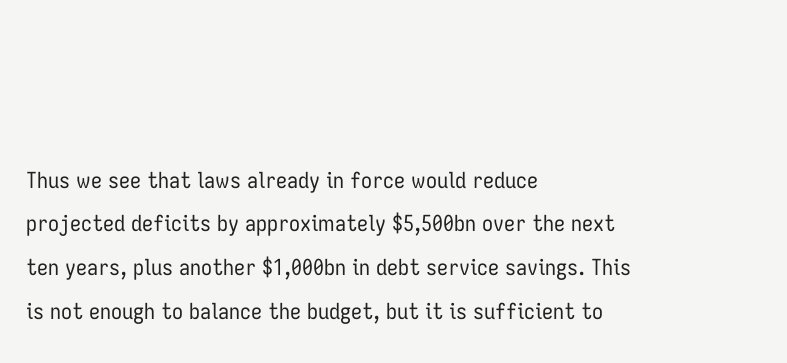Thus we see that laws already in force would reduce projected deficits by approximately $5,500bn over the next ten years, plus another $1,000bn in debt service savings. This is not enough to balance the budget, but it is sufficient to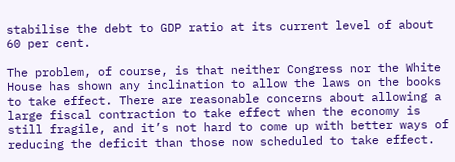stabilise the debt to GDP ratio at its current level of about 60 per cent.

The problem, of course, is that neither Congress nor the White House has shown any inclination to allow the laws on the books to take effect. There are reasonable concerns about allowing a large fiscal contraction to take effect when the economy is still fragile, and it’s not hard to come up with better ways of reducing the deficit than those now scheduled to take effect.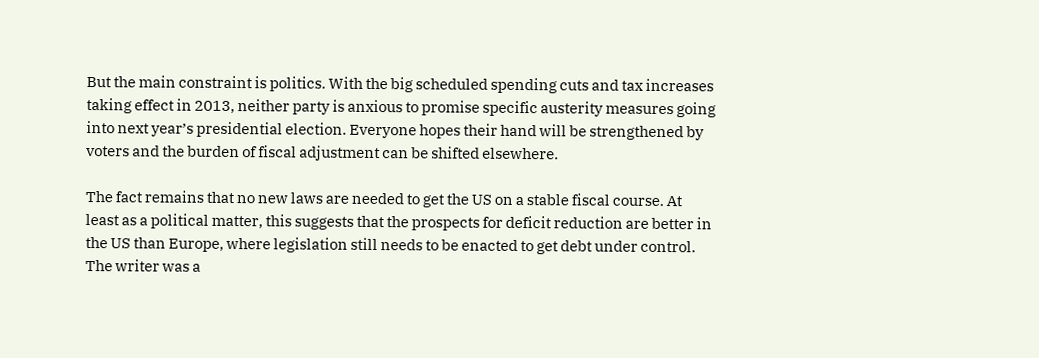But the main constraint is politics. With the big scheduled spending cuts and tax increases taking effect in 2013, neither party is anxious to promise specific austerity measures going into next year’s presidential election. Everyone hopes their hand will be strengthened by voters and the burden of fiscal adjustment can be shifted elsewhere.

The fact remains that no new laws are needed to get the US on a stable fiscal course. At least as a political matter, this suggests that the prospects for deficit reduction are better in the US than Europe, where legislation still needs to be enacted to get debt under control.
The writer was a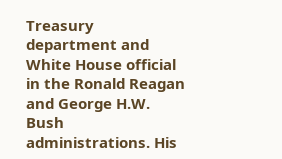Treasury department and White House official in the Ronald Reagan and George H.W. Bush administrations. His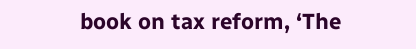book on tax reform, ‘The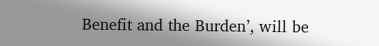Benefit and the Burden’, will be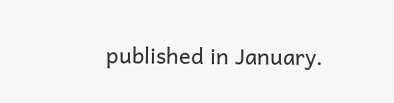published in January.